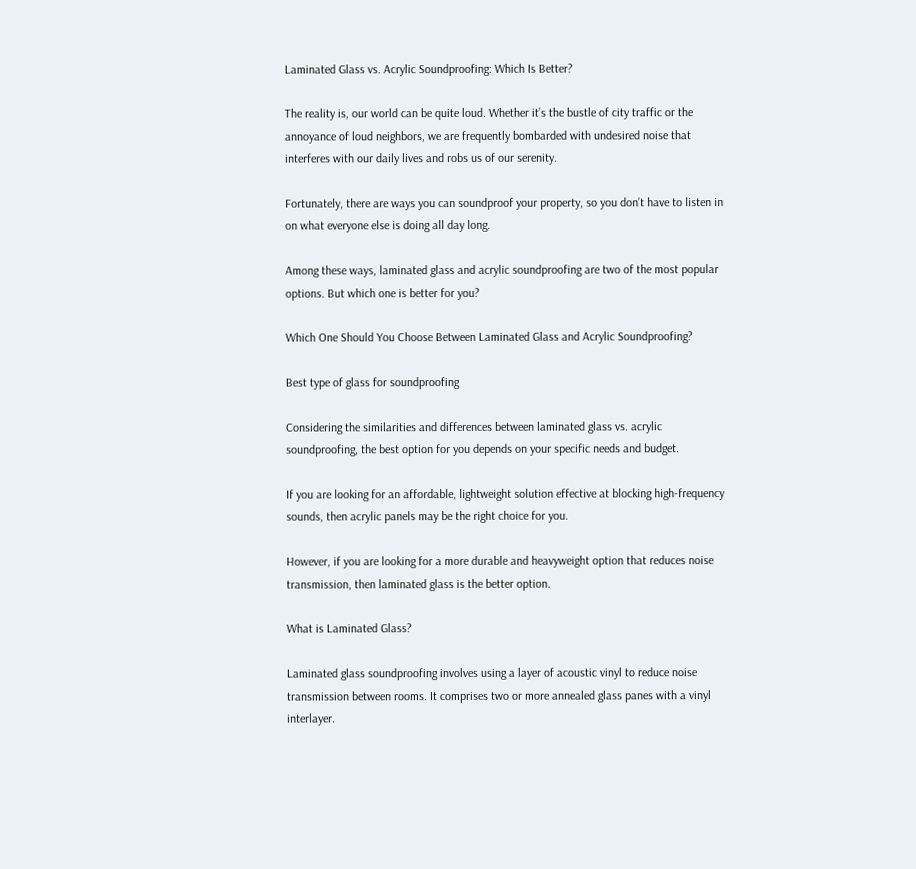Laminated Glass vs. Acrylic Soundproofing: Which Is Better?

The reality is, our world can be quite loud. Whether it’s the bustle of city traffic or the annoyance of loud neighbors, we are frequently bombarded with undesired noise that interferes with our daily lives and robs us of our serenity.

Fortunately, there are ways you can soundproof your property, so you don’t have to listen in on what everyone else is doing all day long.

Among these ways, laminated glass and acrylic soundproofing are two of the most popular options. But which one is better for you?

Which One Should You Choose Between Laminated Glass and Acrylic Soundproofing?

Best type of glass for soundproofing

Considering the similarities and differences between laminated glass vs. acrylic soundproofing, the best option for you depends on your specific needs and budget.

If you are looking for an affordable, lightweight solution effective at blocking high-frequency sounds, then acrylic panels may be the right choice for you.

However, if you are looking for a more durable and heavyweight option that reduces noise transmission, then laminated glass is the better option.

What is Laminated Glass?

Laminated glass soundproofing involves using a layer of acoustic vinyl to reduce noise transmission between rooms. It comprises two or more annealed glass panes with a vinyl interlayer.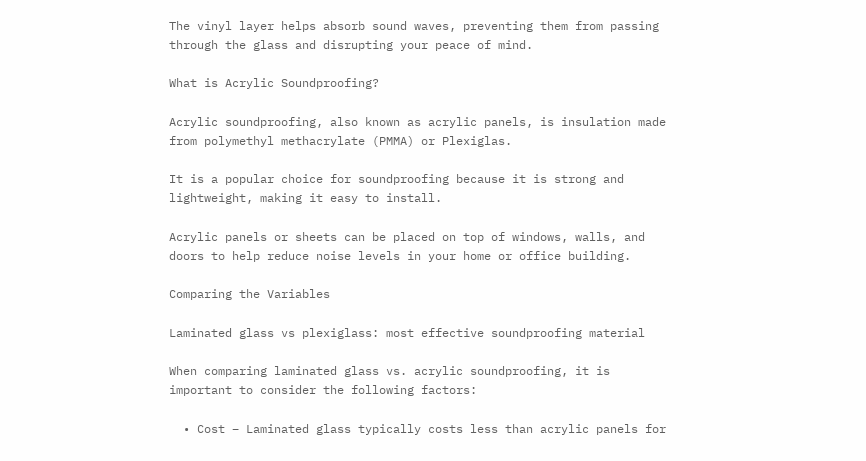The vinyl layer helps absorb sound waves, preventing them from passing through the glass and disrupting your peace of mind.

What is Acrylic Soundproofing?

Acrylic soundproofing, also known as acrylic panels, is insulation made from polymethyl methacrylate (PMMA) or Plexiglas.

It is a popular choice for soundproofing because it is strong and lightweight, making it easy to install.

Acrylic panels or sheets can be placed on top of windows, walls, and doors to help reduce noise levels in your home or office building.

Comparing the Variables

Laminated glass vs plexiglass: most effective soundproofing material

When comparing laminated glass vs. acrylic soundproofing, it is important to consider the following factors:

  • Cost – Laminated glass typically costs less than acrylic panels for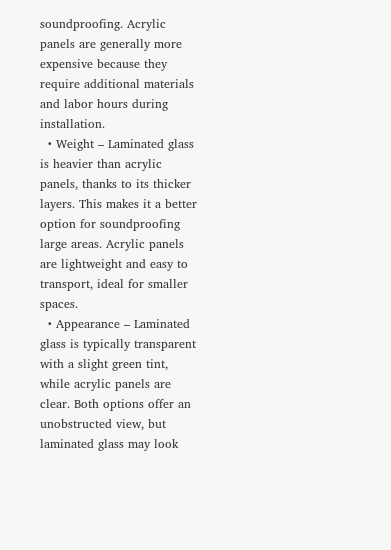soundproofing. Acrylic panels are generally more expensive because they require additional materials and labor hours during installation.
  • Weight – Laminated glass is heavier than acrylic panels, thanks to its thicker layers. This makes it a better option for soundproofing large areas. Acrylic panels are lightweight and easy to transport, ideal for smaller spaces.
  • Appearance – Laminated glass is typically transparent with a slight green tint, while acrylic panels are clear. Both options offer an unobstructed view, but laminated glass may look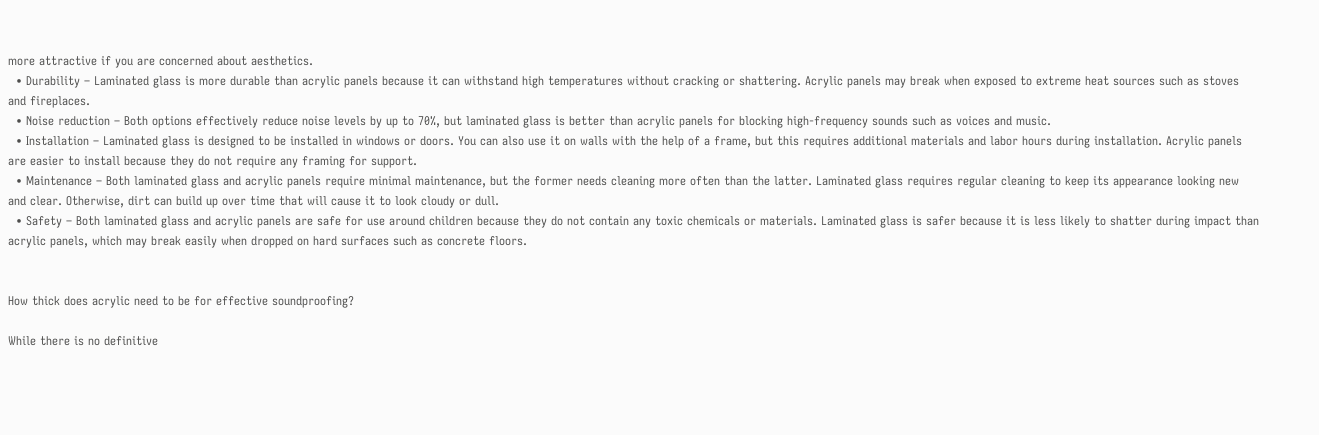more attractive if you are concerned about aesthetics.
  • Durability – Laminated glass is more durable than acrylic panels because it can withstand high temperatures without cracking or shattering. Acrylic panels may break when exposed to extreme heat sources such as stoves and fireplaces.
  • Noise reduction – Both options effectively reduce noise levels by up to 70%, but laminated glass is better than acrylic panels for blocking high-frequency sounds such as voices and music.
  • Installation – Laminated glass is designed to be installed in windows or doors. You can also use it on walls with the help of a frame, but this requires additional materials and labor hours during installation. Acrylic panels are easier to install because they do not require any framing for support.
  • Maintenance – Both laminated glass and acrylic panels require minimal maintenance, but the former needs cleaning more often than the latter. Laminated glass requires regular cleaning to keep its appearance looking new and clear. Otherwise, dirt can build up over time that will cause it to look cloudy or dull.
  • Safety – Both laminated glass and acrylic panels are safe for use around children because they do not contain any toxic chemicals or materials. Laminated glass is safer because it is less likely to shatter during impact than acrylic panels, which may break easily when dropped on hard surfaces such as concrete floors.


How thick does acrylic need to be for effective soundproofing?

While there is no definitive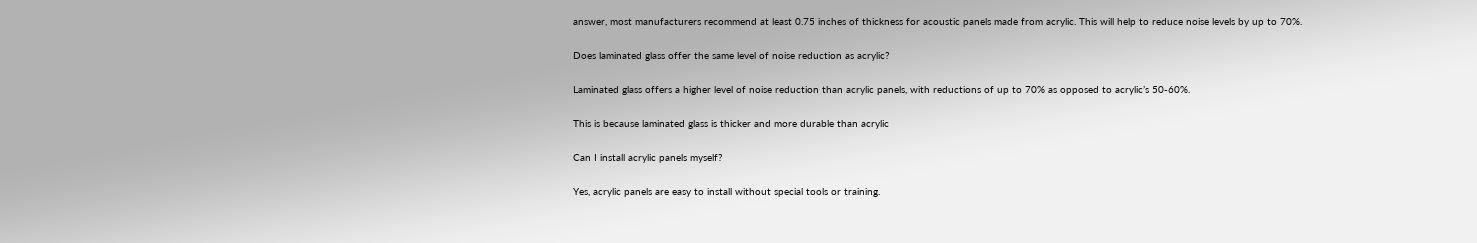answer, most manufacturers recommend at least 0.75 inches of thickness for acoustic panels made from acrylic. This will help to reduce noise levels by up to 70%.

Does laminated glass offer the same level of noise reduction as acrylic?

Laminated glass offers a higher level of noise reduction than acrylic panels, with reductions of up to 70% as opposed to acrylic’s 50-60%.

This is because laminated glass is thicker and more durable than acrylic

Can I install acrylic panels myself?

Yes, acrylic panels are easy to install without special tools or training.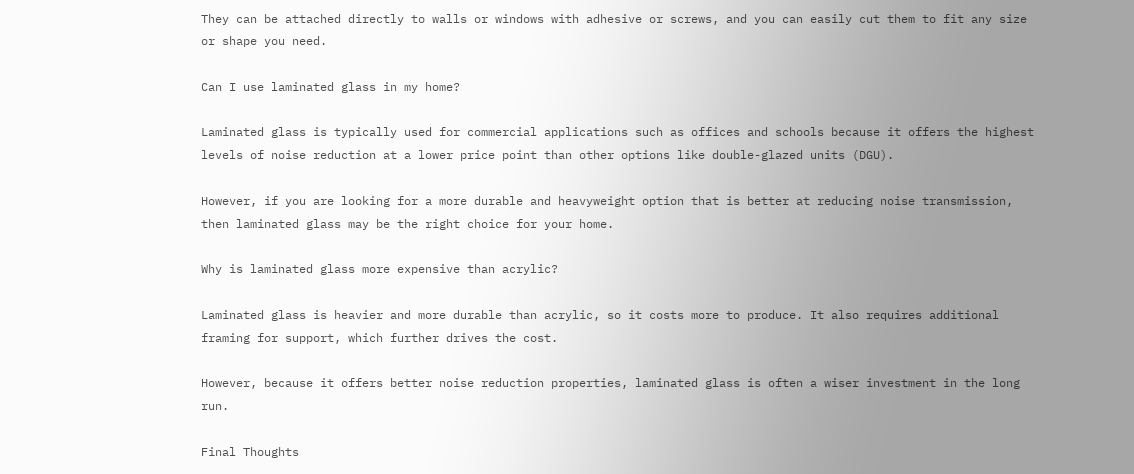They can be attached directly to walls or windows with adhesive or screws, and you can easily cut them to fit any size or shape you need.

Can I use laminated glass in my home?

Laminated glass is typically used for commercial applications such as offices and schools because it offers the highest levels of noise reduction at a lower price point than other options like double-glazed units (DGU).

However, if you are looking for a more durable and heavyweight option that is better at reducing noise transmission, then laminated glass may be the right choice for your home.

Why is laminated glass more expensive than acrylic?

Laminated glass is heavier and more durable than acrylic, so it costs more to produce. It also requires additional framing for support, which further drives the cost.

However, because it offers better noise reduction properties, laminated glass is often a wiser investment in the long run.

Final Thoughts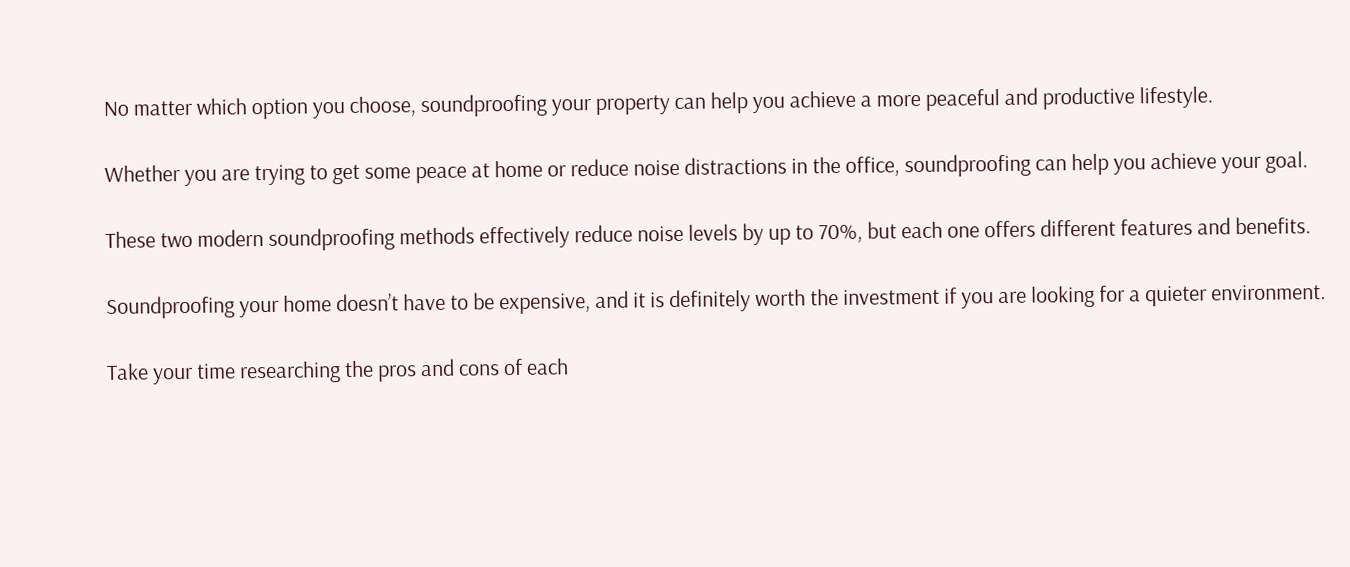No matter which option you choose, soundproofing your property can help you achieve a more peaceful and productive lifestyle.

Whether you are trying to get some peace at home or reduce noise distractions in the office, soundproofing can help you achieve your goal.

These two modern soundproofing methods effectively reduce noise levels by up to 70%, but each one offers different features and benefits.

Soundproofing your home doesn’t have to be expensive, and it is definitely worth the investment if you are looking for a quieter environment.

Take your time researching the pros and cons of each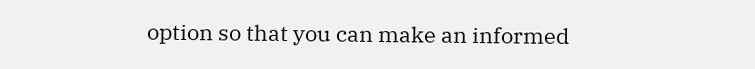option so that you can make an informed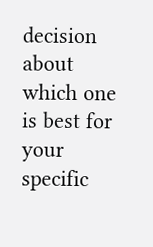decision about which one is best for your specific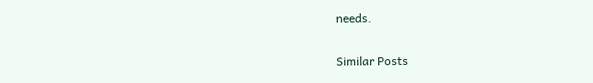needs.

Similar Posts